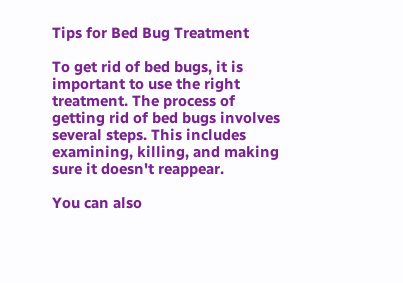Tips for Bed Bug Treatment

To get rid of bed bugs, it is important to use the right treatment. The process of getting rid of bed bugs involves several steps. This includes examining, killing, and making sure it doesn't reappear.

You can also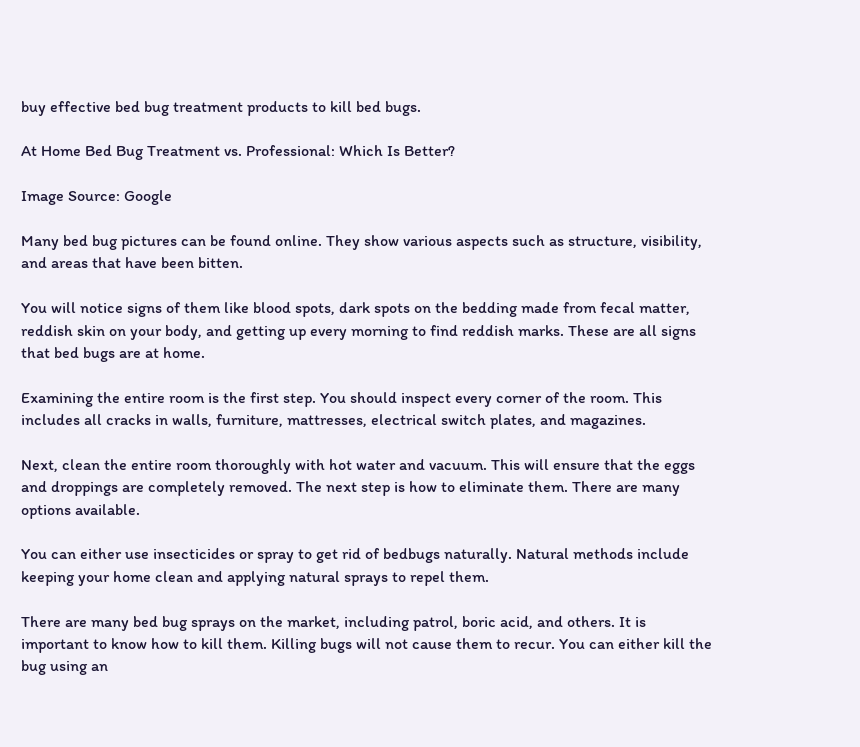buy effective bed bug treatment products to kill bed bugs.

At Home Bed Bug Treatment vs. Professional: Which Is Better?

Image Source: Google

Many bed bug pictures can be found online. They show various aspects such as structure, visibility, and areas that have been bitten.

You will notice signs of them like blood spots, dark spots on the bedding made from fecal matter, reddish skin on your body, and getting up every morning to find reddish marks. These are all signs that bed bugs are at home.

Examining the entire room is the first step. You should inspect every corner of the room. This includes all cracks in walls, furniture, mattresses, electrical switch plates, and magazines.

Next, clean the entire room thoroughly with hot water and vacuum. This will ensure that the eggs and droppings are completely removed. The next step is how to eliminate them. There are many options available.

You can either use insecticides or spray to get rid of bedbugs naturally. Natural methods include keeping your home clean and applying natural sprays to repel them.

There are many bed bug sprays on the market, including patrol, boric acid, and others. It is important to know how to kill them. Killing bugs will not cause them to recur. You can either kill the bug using an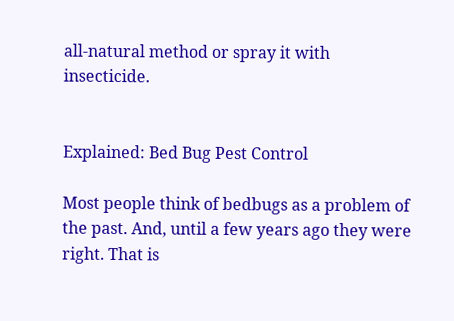all-natural method or spray it with insecticide.


Explained: Bed Bug Pest Control

Most people think of bedbugs as a problem of the past. And, until a few years ago they were right. That is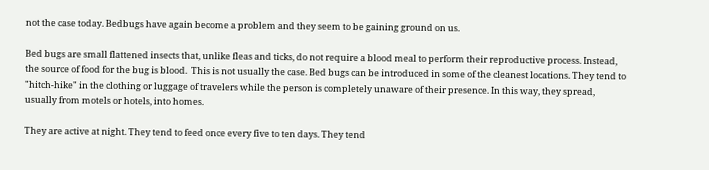not the case today. Bedbugs have again become a problem and they seem to be gaining ground on us.

Bed bugs are small flattened insects that, unlike fleas and ticks, do not require a blood meal to perform their reproductive process. Instead, the source of food for the bug is blood.  This is not usually the case. Bed bugs can be introduced in some of the cleanest locations. They tend to "hitch-hike" in the clothing or luggage of travelers while the person is completely unaware of their presence. In this way, they spread, usually from motels or hotels, into homes.

They are active at night. They tend to feed once every five to ten days. They tend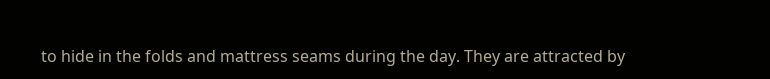to hide in the folds and mattress seams during the day. They are attracted by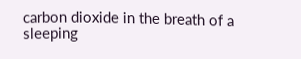carbon dioxide in the breath of a sleeping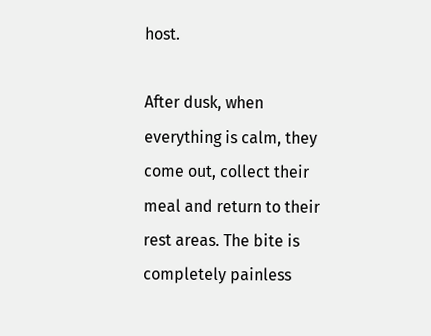host.

After dusk, when everything is calm, they come out, collect their meal and return to their rest areas. The bite is completely painless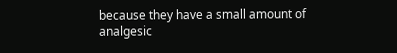because they have a small amount of analgesic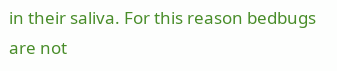in their saliva. For this reason bedbugs are not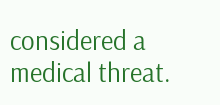considered a medical threat.